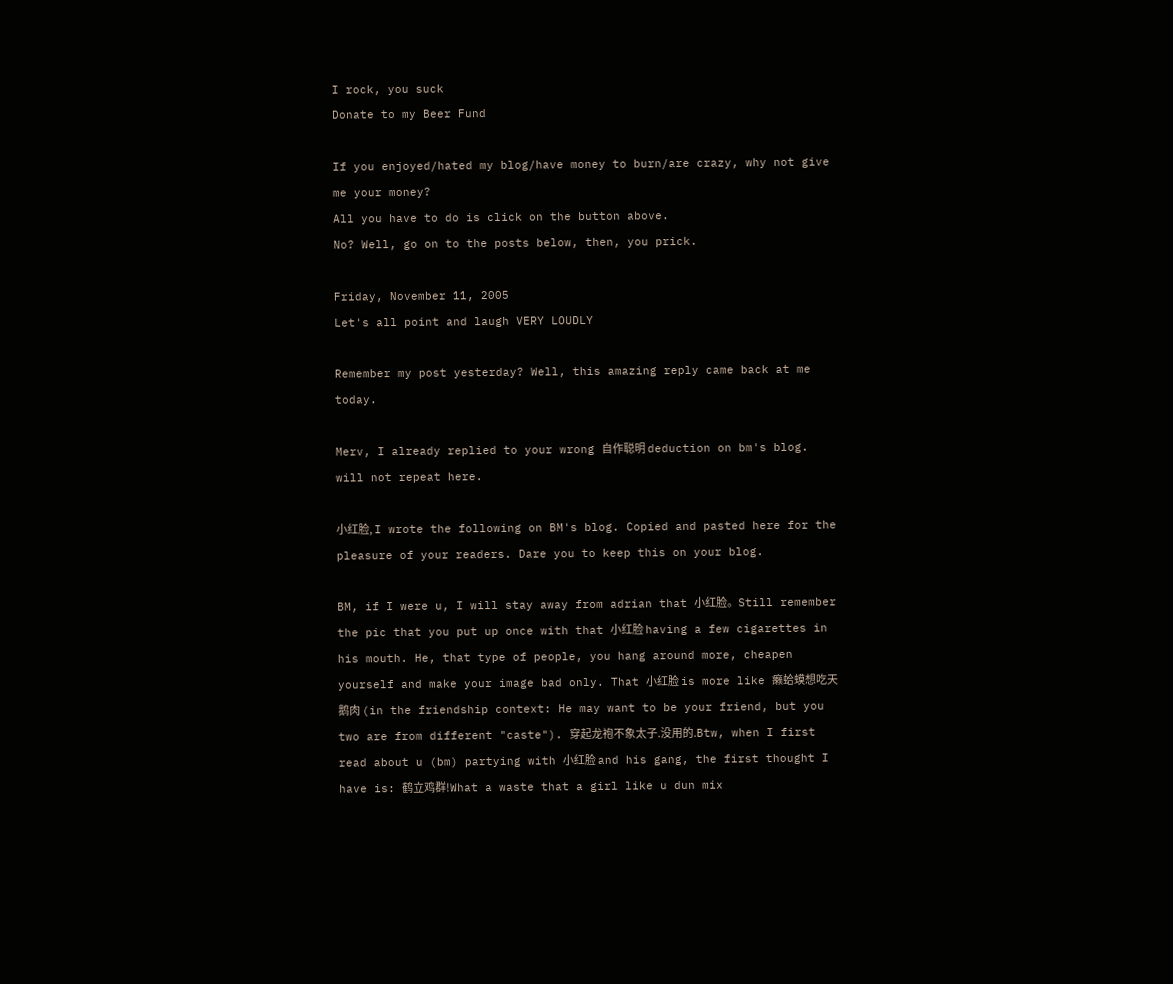I rock, you suck
Donate to my Beer Fund

If you enjoyed/hated my blog/have money to burn/are crazy, why not give me your money?
All you have to do is click on the button above.
No? Well, go on to the posts below, then, you prick.

Friday, November 11, 2005
Let's all point and laugh VERY LOUDLY

Remember my post yesterday? Well, this amazing reply came back at me today.

Merv, I already replied to your wrong 自作聪明 deduction on bm's blog. will not repeat here.

小红脸, I wrote the following on BM's blog. Copied and pasted here for the pleasure of your readers. Dare you to keep this on your blog.

BM, if I were u, I will stay away from adrian that 小红脸。Still remember the pic that you put up once with that 小红脸 having a few cigarettes in his mouth. He, that type of people, you hang around more, cheapen yourself and make your image bad only. That 小红脸 is more like 癞蛤蟆想吃天鹅肉 (in the friendship context: He may want to be your friend, but you two are from different "caste"). 穿起龙袍不象太子.没用的.Btw, when I first read about u (bm) partying with 小红脸 and his gang, the first thought I have is: 鹤立鸡群!What a waste that a girl like u dun mix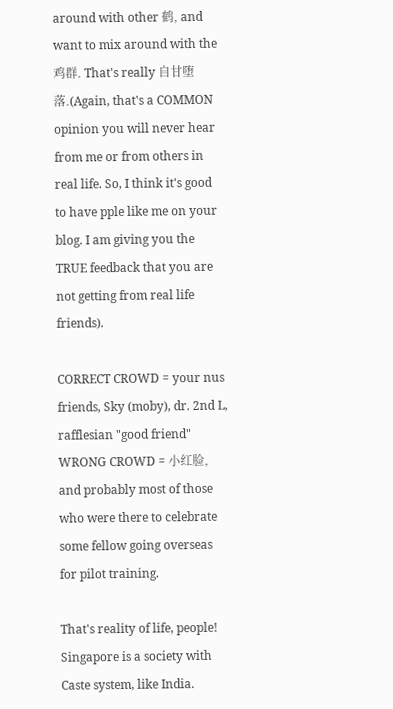around with other 鹤, and want to mix around with the 鸡群. That's really 自甘堕落.(Again, that's a COMMON opinion you will never hear from me or from others in real life. So, I think it's good to have pple like me on your blog. I am giving you the TRUE feedback that you are not getting from real life friends).

CORRECT CROWD = your nus friends, Sky (moby), dr. 2nd L, rafflesian "good friend"
WRONG CROWD = 小红脸, and probably most of those who were there to celebrate some fellow going overseas for pilot training.

That's reality of life, people! Singapore is a society with Caste system, like India.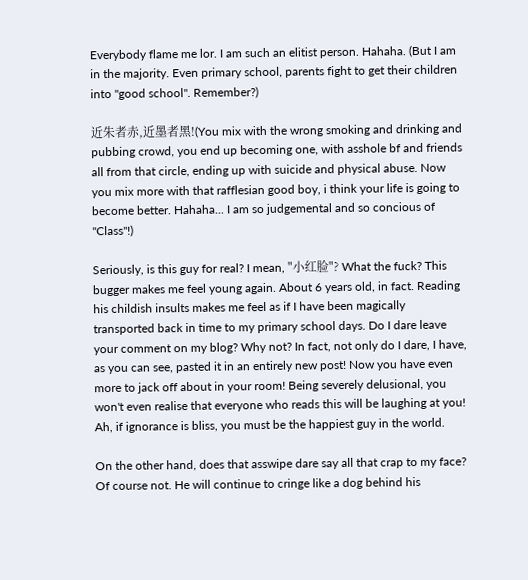Everybody flame me lor. I am such an elitist person. Hahaha. (But I am in the majority. Even primary school, parents fight to get their children into "good school". Remember?)

近朱者赤,近墨者黑!(You mix with the wrong smoking and drinking and pubbing crowd, you end up becoming one, with asshole bf and friends all from that circle, ending up with suicide and physical abuse. Now you mix more with that rafflesian good boy, i think your life is going to become better. Hahaha... I am so judgemental and so concious of "Class"!)

Seriously, is this guy for real? I mean, "小红脸"? What the fuck? This bugger makes me feel young again. About 6 years old, in fact. Reading his childish insults makes me feel as if I have been magically transported back in time to my primary school days. Do I dare leave your comment on my blog? Why not? In fact, not only do I dare, I have, as you can see, pasted it in an entirely new post! Now you have even more to jack off about in your room! Being severely delusional, you won't even realise that everyone who reads this will be laughing at you! Ah, if ignorance is bliss, you must be the happiest guy in the world.

On the other hand, does that asswipe dare say all that crap to my face? Of course not. He will continue to cringe like a dog behind his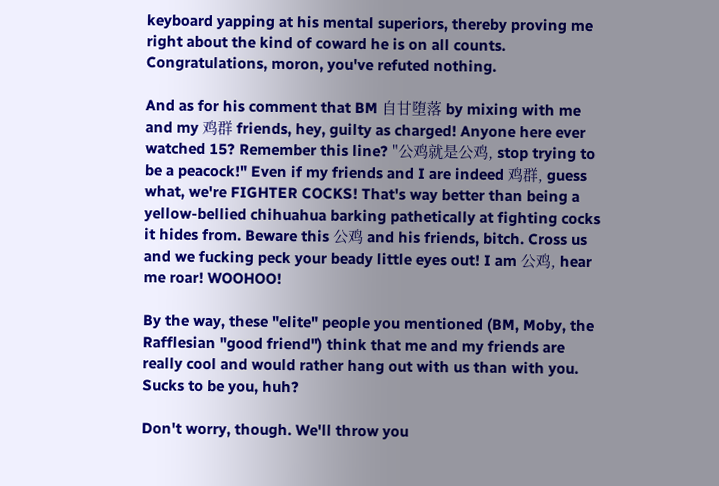keyboard yapping at his mental superiors, thereby proving me right about the kind of coward he is on all counts. Congratulations, moron, you've refuted nothing.

And as for his comment that BM 自甘堕落 by mixing with me and my 鸡群 friends, hey, guilty as charged! Anyone here ever watched 15? Remember this line? "公鸡就是公鸡, stop trying to be a peacock!" Even if my friends and I are indeed 鸡群, guess what, we're FIGHTER COCKS! That's way better than being a yellow-bellied chihuahua barking pathetically at fighting cocks it hides from. Beware this 公鸡 and his friends, bitch. Cross us and we fucking peck your beady little eyes out! I am 公鸡, hear me roar! WOOHOO!

By the way, these "elite" people you mentioned (BM, Moby, the Rafflesian "good friend") think that me and my friends are really cool and would rather hang out with us than with you. Sucks to be you, huh?

Don't worry, though. We'll throw you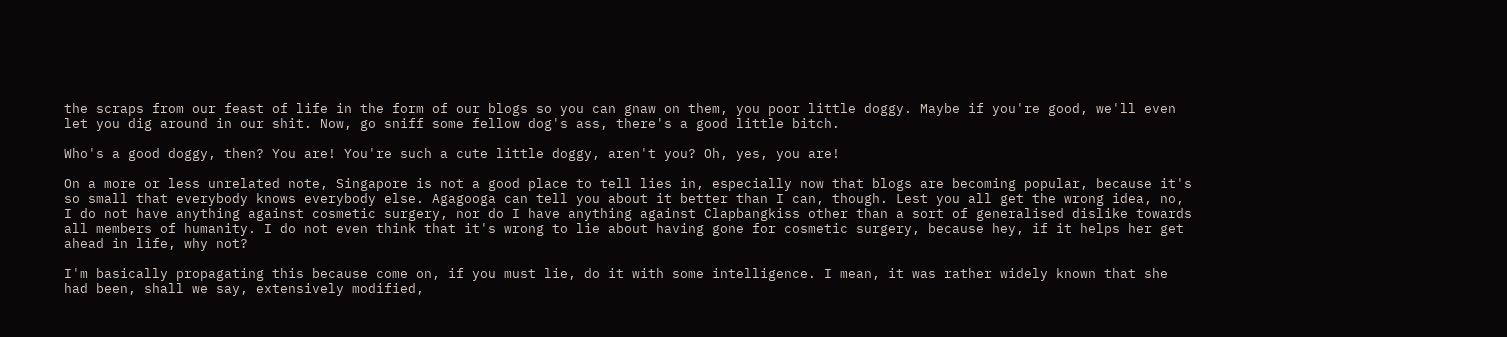the scraps from our feast of life in the form of our blogs so you can gnaw on them, you poor little doggy. Maybe if you're good, we'll even let you dig around in our shit. Now, go sniff some fellow dog's ass, there's a good little bitch.

Who's a good doggy, then? You are! You're such a cute little doggy, aren't you? Oh, yes, you are!

On a more or less unrelated note, Singapore is not a good place to tell lies in, especially now that blogs are becoming popular, because it's so small that everybody knows everybody else. Agagooga can tell you about it better than I can, though. Lest you all get the wrong idea, no, I do not have anything against cosmetic surgery, nor do I have anything against Clapbangkiss other than a sort of generalised dislike towards all members of humanity. I do not even think that it's wrong to lie about having gone for cosmetic surgery, because hey, if it helps her get ahead in life, why not?

I'm basically propagating this because come on, if you must lie, do it with some intelligence. I mean, it was rather widely known that she had been, shall we say, extensively modified,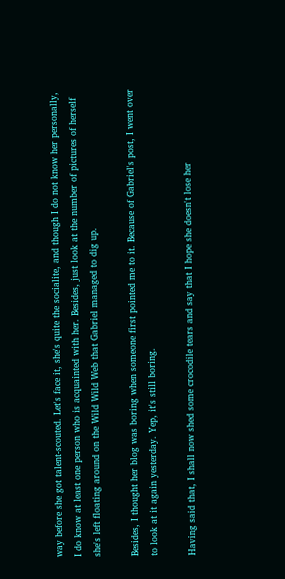way before she got talent-scouted. Let's face it, she's quite the socialite, and though I do not know her personally, I do know at least one person who is acquainted with her. Besides, just look at the number of pictures of herself she's left floating around on the Wild Wild Web that Gabriel managed to dig up.

Besides, I thought her blog was boring when someone first pointed me to it. Because of Gabriel's post, I went over to look at it again yesterday. Yep, it's still boring.

Having said that, I shall now shed some crocodile tears and say that I hope she doesn't lose her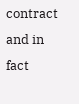contract and in fact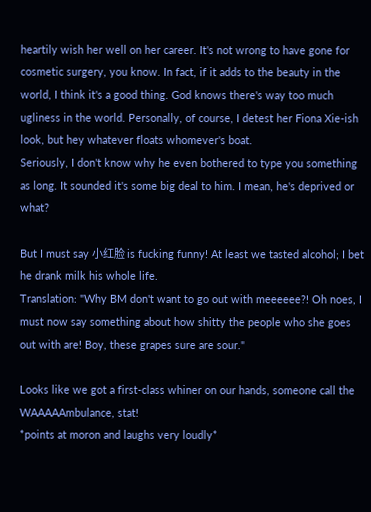heartily wish her well on her career. It's not wrong to have gone for cosmetic surgery, you know. In fact, if it adds to the beauty in the world, I think it's a good thing. God knows there's way too much ugliness in the world. Personally, of course, I detest her Fiona Xie-ish look, but hey whatever floats whomever's boat.
Seriously, I don't know why he even bothered to type you something as long. It sounded it's some big deal to him. I mean, he's deprived or what?

But I must say 小红脸 is fucking funny! At least we tasted alcohol; I bet he drank milk his whole life.
Translation: "Why BM don't want to go out with meeeeee?! Oh noes, I must now say something about how shitty the people who she goes out with are! Boy, these grapes sure are sour."

Looks like we got a first-class whiner on our hands, someone call the WAAAAAmbulance, stat!
*points at moron and laughs very loudly*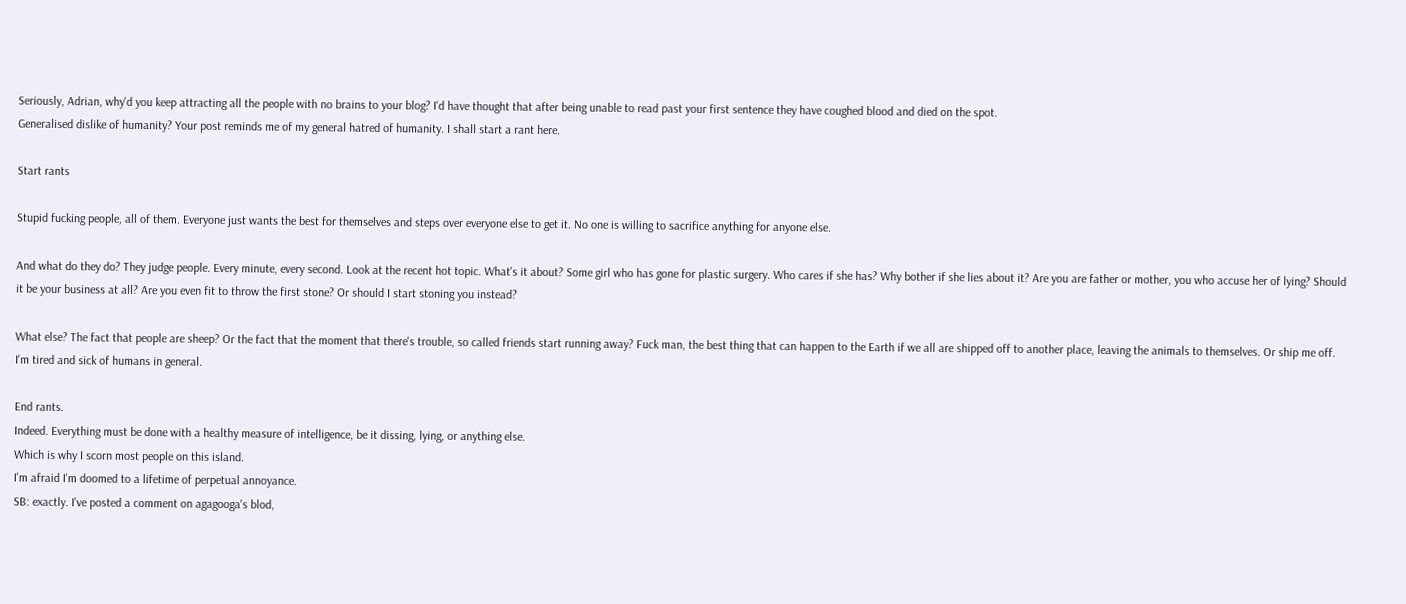Seriously, Adrian, why'd you keep attracting all the people with no brains to your blog? I'd have thought that after being unable to read past your first sentence they have coughed blood and died on the spot.
Generalised dislike of humanity? Your post reminds me of my general hatred of humanity. I shall start a rant here.

Start rants

Stupid fucking people, all of them. Everyone just wants the best for themselves and steps over everyone else to get it. No one is willing to sacrifice anything for anyone else.

And what do they do? They judge people. Every minute, every second. Look at the recent hot topic. What's it about? Some girl who has gone for plastic surgery. Who cares if she has? Why bother if she lies about it? Are you are father or mother, you who accuse her of lying? Should it be your business at all? Are you even fit to throw the first stone? Or should I start stoning you instead?

What else? The fact that people are sheep? Or the fact that the moment that there's trouble, so called friends start running away? Fuck man, the best thing that can happen to the Earth if we all are shipped off to another place, leaving the animals to themselves. Or ship me off. I'm tired and sick of humans in general.

End rants.
Indeed. Everything must be done with a healthy measure of intelligence, be it dissing, lying, or anything else.
Which is why I scorn most people on this island.
I'm afraid I'm doomed to a lifetime of perpetual annoyance.
SB: exactly. I've posted a comment on agagooga's blod,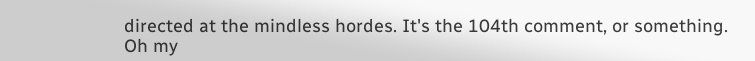directed at the mindless hordes. It's the 104th comment, or something.
Oh my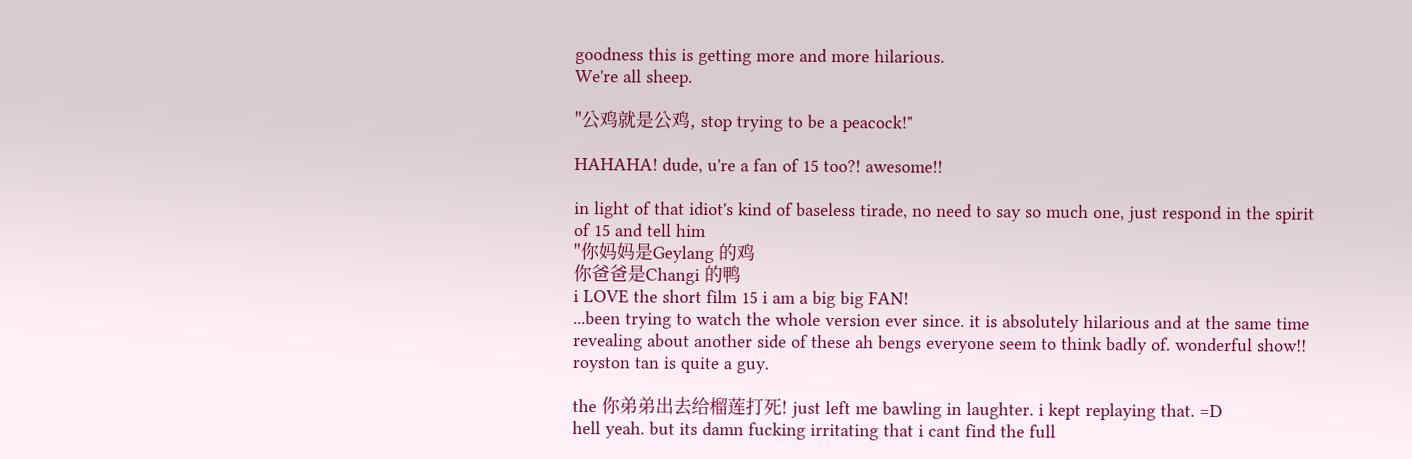goodness this is getting more and more hilarious.
We're all sheep.

"公鸡就是公鸡, stop trying to be a peacock!"

HAHAHA! dude, u're a fan of 15 too?! awesome!!

in light of that idiot's kind of baseless tirade, no need to say so much one, just respond in the spirit of 15 and tell him
"你妈妈是Geylang 的鸡
你爸爸是Changi 的鸭
i LOVE the short film 15 i am a big big FAN!
...been trying to watch the whole version ever since. it is absolutely hilarious and at the same time revealing about another side of these ah bengs everyone seem to think badly of. wonderful show!! royston tan is quite a guy.

the 你弟弟出去给榴莲打死! just left me bawling in laughter. i kept replaying that. =D
hell yeah. but its damn fucking irritating that i cant find the full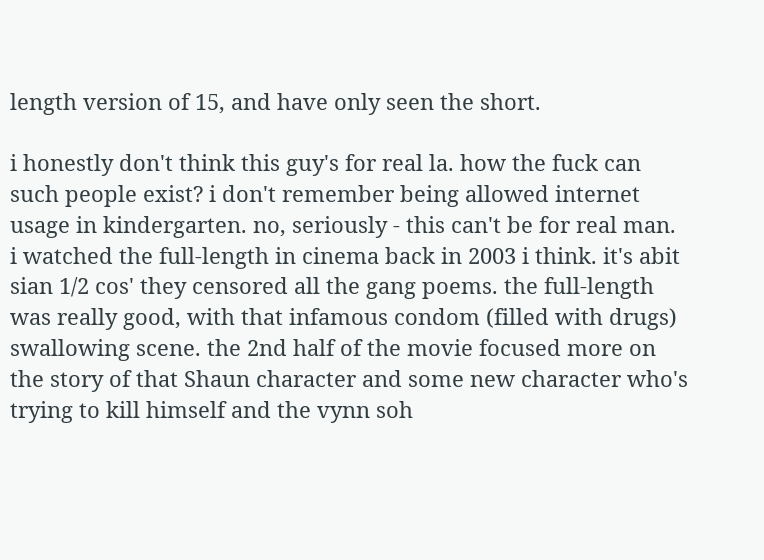length version of 15, and have only seen the short.

i honestly don't think this guy's for real la. how the fuck can such people exist? i don't remember being allowed internet usage in kindergarten. no, seriously - this can't be for real man.
i watched the full-length in cinema back in 2003 i think. it's abit sian 1/2 cos' they censored all the gang poems. the full-length was really good, with that infamous condom (filled with drugs) swallowing scene. the 2nd half of the movie focused more on the story of that Shaun character and some new character who's trying to kill himself and the vynn soh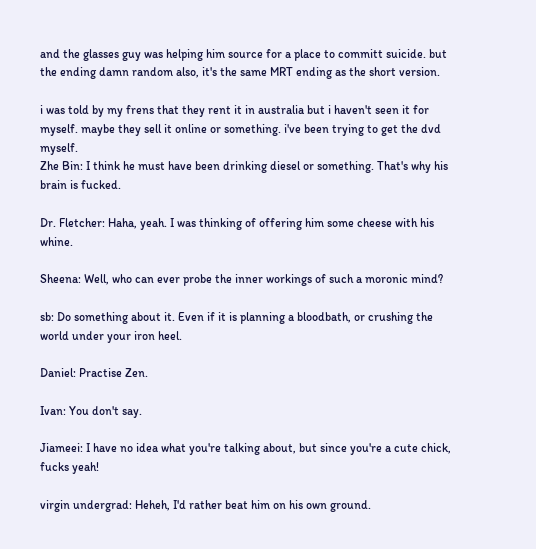and the glasses guy was helping him source for a place to committ suicide. but the ending damn random also, it's the same MRT ending as the short version.

i was told by my frens that they rent it in australia but i haven't seen it for myself. maybe they sell it online or something. i've been trying to get the dvd myself.
Zhe Bin: I think he must have been drinking diesel or something. That's why his brain is fucked.

Dr. Fletcher: Haha, yeah. I was thinking of offering him some cheese with his whine.

Sheena: Well, who can ever probe the inner workings of such a moronic mind?

sb: Do something about it. Even if it is planning a bloodbath, or crushing the world under your iron heel.

Daniel: Practise Zen.

Ivan: You don't say.

Jiameei: I have no idea what you're talking about, but since you're a cute chick, fucks yeah!

virgin undergrad: Heheh, I'd rather beat him on his own ground.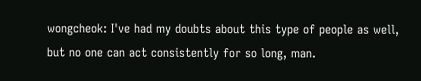wongcheok: I've had my doubts about this type of people as well, but no one can act consistently for so long, man.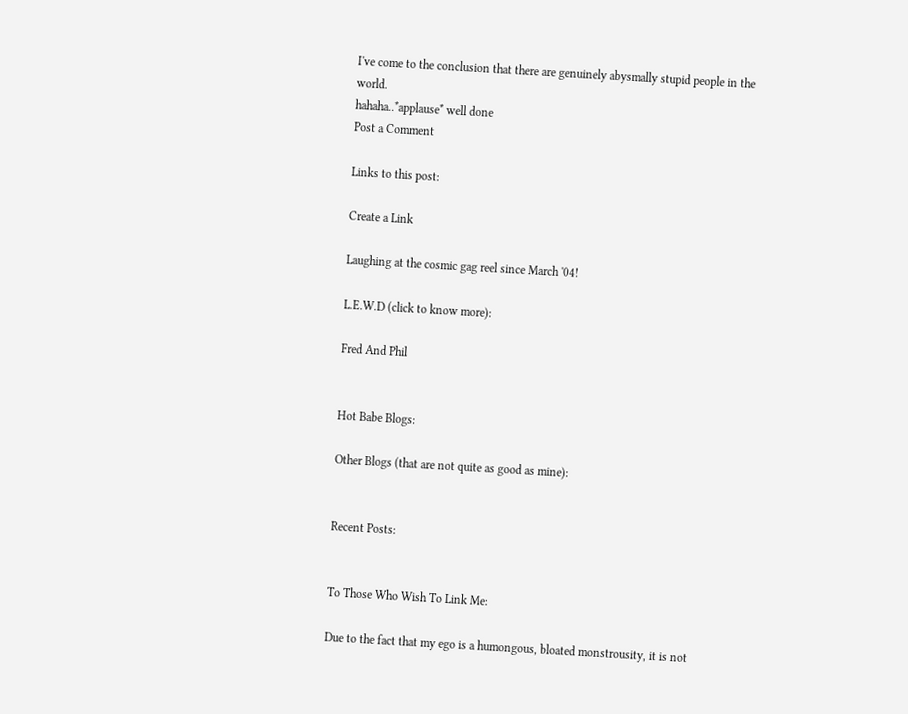I've come to the conclusion that there are genuinely abysmally stupid people in the world.
hahaha..*applause* well done
Post a Comment

Links to this post:

Create a Link

Laughing at the cosmic gag reel since March '04!

L.E.W.D (click to know more):

Fred And Phil


Hot Babe Blogs:

Other Blogs (that are not quite as good as mine):


Recent Posts:


To Those Who Wish To Link Me:

Due to the fact that my ego is a humongous, bloated monstrousity, it is not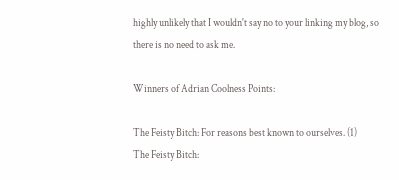highly unlikely that I wouldn't say no to your linking my blog, so there is no need to ask me.

Winners of Adrian Coolness Points:

The Feisty Bitch: For reasons best known to ourselves. (1)
The Feisty Bitch: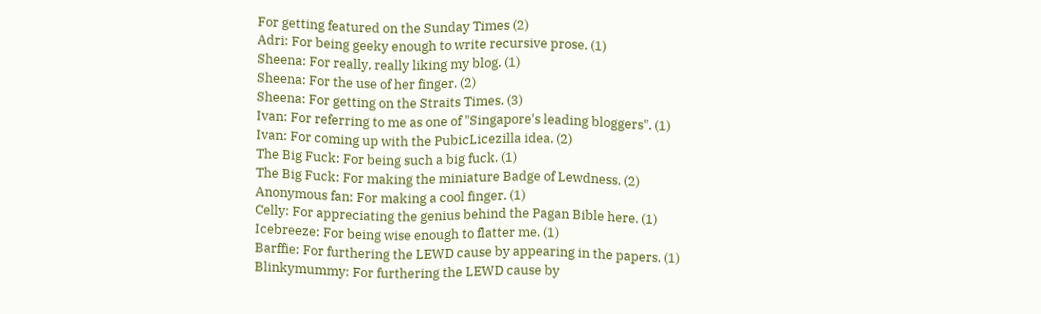For getting featured on the Sunday Times (2)
Adri: For being geeky enough to write recursive prose. (1)
Sheena: For really, really liking my blog. (1)
Sheena: For the use of her finger. (2)
Sheena: For getting on the Straits Times. (3)
Ivan: For referring to me as one of "Singapore's leading bloggers". (1)
Ivan: For coming up with the PubicLicezilla idea. (2)
The Big Fuck: For being such a big fuck. (1)
The Big Fuck: For making the miniature Badge of Lewdness. (2)
Anonymous fan: For making a cool finger. (1)
Celly: For appreciating the genius behind the Pagan Bible here. (1)
Icebreeze: For being wise enough to flatter me. (1)
Barffie: For furthering the LEWD cause by appearing in the papers. (1)
Blinkymummy: For furthering the LEWD cause by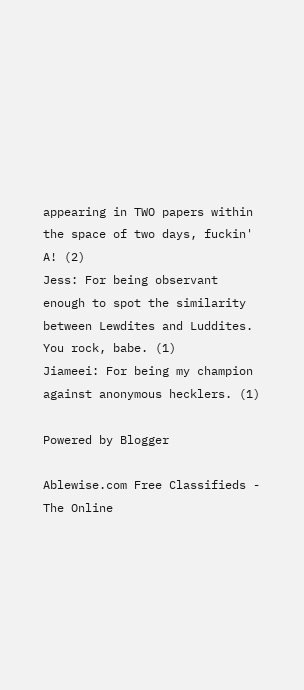appearing in TWO papers within the space of two days, fuckin' A! (2)
Jess: For being observant enough to spot the similarity between Lewdites and Luddites. You rock, babe. (1)
Jiameei: For being my champion against anonymous hecklers. (1)

Powered by Blogger

Ablewise.com Free Classifieds - The Online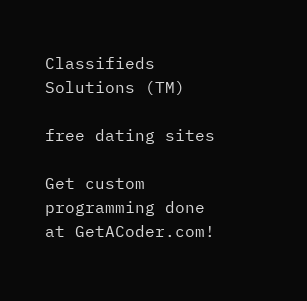Classifieds Solutions (TM)

free dating sites

Get custom programming done at GetACoder.com!